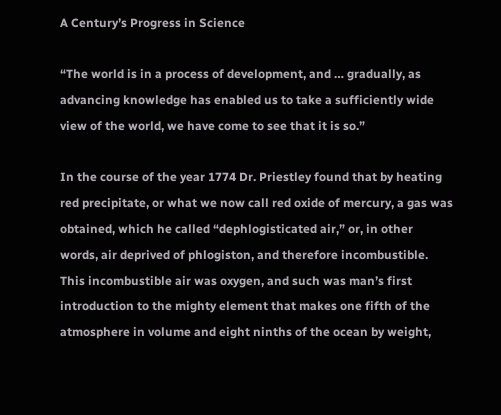A Century’s Progress in Science

“The world is in a process of development, and … gradually, as advancing knowledge has enabled us to take a sufficiently wide view of the world, we have come to see that it is so.”

In the course of the year 1774 Dr. Priestley found that by heating red precipitate, or what we now call red oxide of mercury, a gas was obtained, which he called “dephlogisticated air,” or, in other words, air deprived of phlogiston, and therefore incombustible. This incombustible air was oxygen, and such was man’s first introduction to the mighty element that makes one fifth of the atmosphere in volume and eight ninths of the ocean by weight,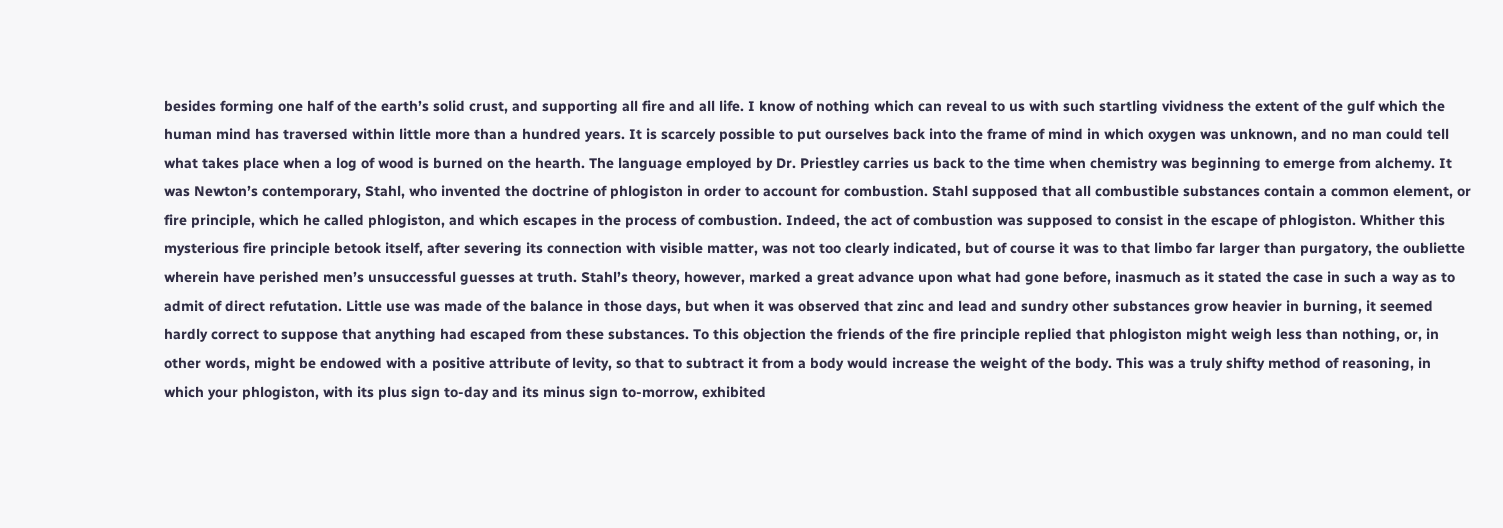besides forming one half of the earth’s solid crust, and supporting all fire and all life. I know of nothing which can reveal to us with such startling vividness the extent of the gulf which the human mind has traversed within little more than a hundred years. It is scarcely possible to put ourselves back into the frame of mind in which oxygen was unknown, and no man could tell what takes place when a log of wood is burned on the hearth. The language employed by Dr. Priestley carries us back to the time when chemistry was beginning to emerge from alchemy. It was Newton’s contemporary, Stahl, who invented the doctrine of phlogiston in order to account for combustion. Stahl supposed that all combustible substances contain a common element, or fire principle, which he called phlogiston, and which escapes in the process of combustion. Indeed, the act of combustion was supposed to consist in the escape of phlogiston. Whither this mysterious fire principle betook itself, after severing its connection with visible matter, was not too clearly indicated, but of course it was to that limbo far larger than purgatory, the oubliette wherein have perished men’s unsuccessful guesses at truth. Stahl’s theory, however, marked a great advance upon what had gone before, inasmuch as it stated the case in such a way as to admit of direct refutation. Little use was made of the balance in those days, but when it was observed that zinc and lead and sundry other substances grow heavier in burning, it seemed hardly correct to suppose that anything had escaped from these substances. To this objection the friends of the fire principle replied that phlogiston might weigh less than nothing, or, in other words, might be endowed with a positive attribute of levity, so that to subtract it from a body would increase the weight of the body. This was a truly shifty method of reasoning, in which your phlogiston, with its plus sign to-day and its minus sign to-morrow, exhibited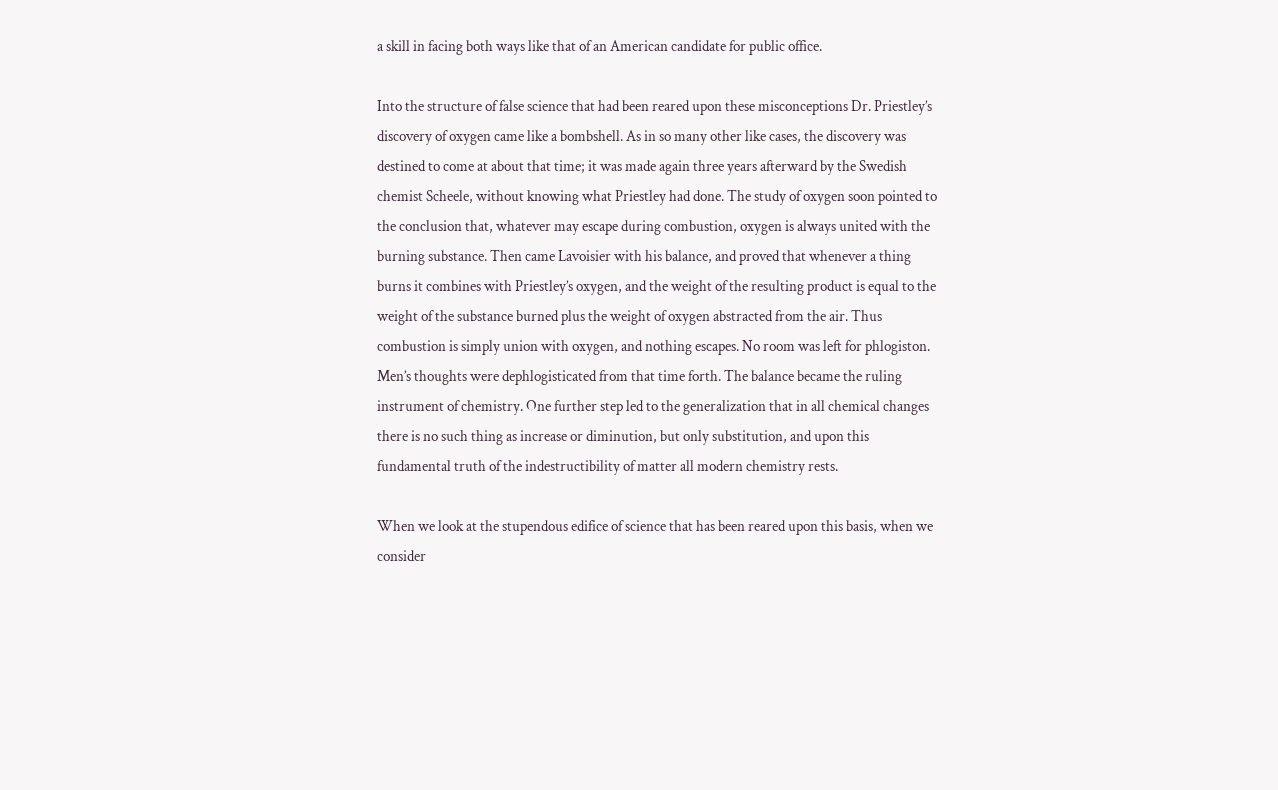a skill in facing both ways like that of an American candidate for public office.

Into the structure of false science that had been reared upon these misconceptions Dr. Priestley’s discovery of oxygen came like a bombshell. As in so many other like cases, the discovery was destined to come at about that time; it was made again three years afterward by the Swedish chemist Scheele, without knowing what Priestley had done. The study of oxygen soon pointed to the conclusion that, whatever may escape during combustion, oxygen is always united with the burning substance. Then came Lavoisier with his balance, and proved that whenever a thing burns it combines with Priestley’s oxygen, and the weight of the resulting product is equal to the weight of the substance burned plus the weight of oxygen abstracted from the air. Thus combustion is simply union with oxygen, and nothing escapes. No room was left for phlogiston. Men’s thoughts were dephlogisticated from that time forth. The balance became the ruling instrument of chemistry. One further step led to the generalization that in all chemical changes there is no such thing as increase or diminution, but only substitution, and upon this fundamental truth of the indestructibility of matter all modern chemistry rests.

When we look at the stupendous edifice of science that has been reared upon this basis, when we consider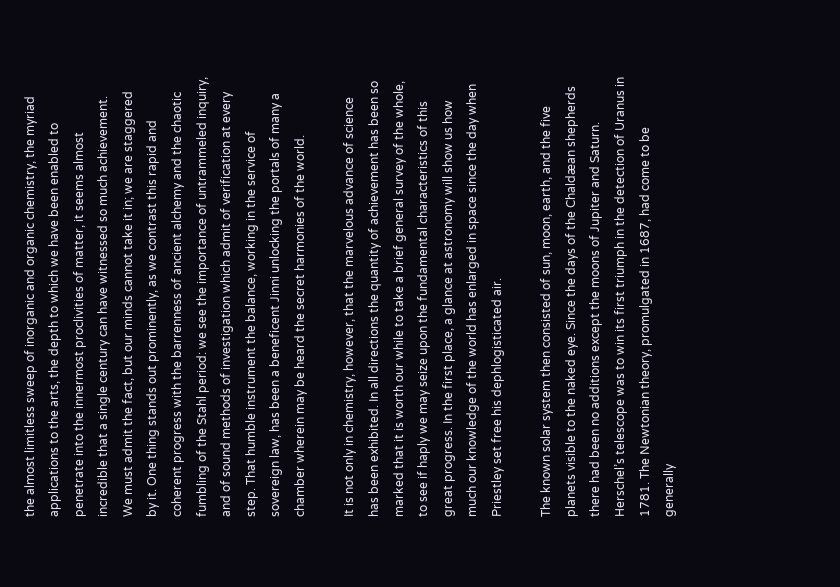the almost limitless sweep of inorganic and organic chemistry, the myriad applications to the arts, the depth to which we have been enabled to penetrate into the innermost proclivities of matter, it seems almost incredible that a single century can have witnessed so much achievement. We must admit the fact, but our minds cannot take it in; we are staggered by it. One thing stands out prominently, as we contrast this rapid and coherent progress with the barrenness of ancient alchemy and the chaotic fumbling of the Stahl period: we see the importance of untrammeled inquiry, and of sound methods of investigation which admit of verification at every step. That humble instrument the balance, working in the service of sovereign law, has been a beneficent Jinni unlocking the portals of many a chamber wherein may be heard the secret harmonies of the world.

It is not only in chemistry, however, that the marvelous advance of science has been exhibited. In all directions the quantity of achievement has been so marked that it is worth our while to take a brief general survey of the whole, to see if haply we may seize upon the fundamental characteristics of this great progress. In the first place, a glance at astronomy will show us how much our knowledge of the world has enlarged in space since the day when Priestley set free his dephlogisticated air.

The known solar system then consisted of sun, moon, earth, and the five planets visible to the naked eye. Since the days of the Chaldæan shepherds there had been no additions except the moons of Jupiter and Saturn. Herschel’s telescope was to win its first triumph in the detection of Uranus in 1781. The Newtonian theory, promulgated in 1687, had come to be generally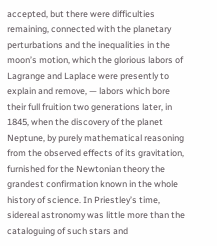accepted, but there were difficulties remaining, connected with the planetary perturbations and the inequalities in the moon’s motion, which the glorious labors of Lagrange and Laplace were presently to explain and remove, — labors which bore their full fruition two generations later, in 1845, when the discovery of the planet Neptune, by purely mathematical reasoning from the observed effects of its gravitation, furnished for the Newtonian theory the grandest confirmation known in the whole history of science. In Priestley’s time, sidereal astronomy was little more than the cataloguing of such stars and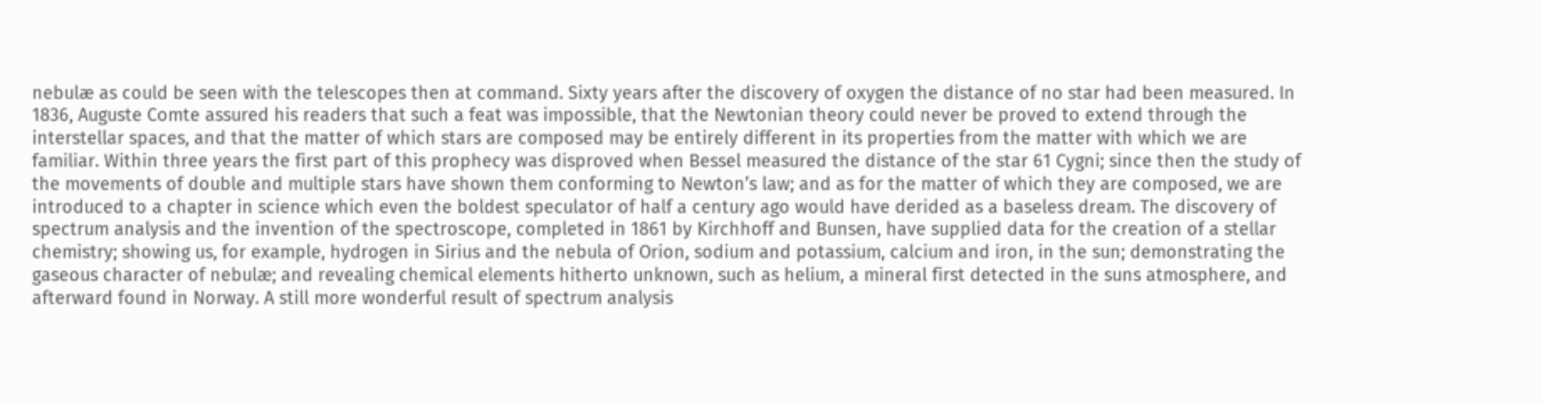nebulæ as could be seen with the telescopes then at command. Sixty years after the discovery of oxygen the distance of no star had been measured. In 1836, Auguste Comte assured his readers that such a feat was impossible, that the Newtonian theory could never be proved to extend through the interstellar spaces, and that the matter of which stars are composed may be entirely different in its properties from the matter with which we are familiar. Within three years the first part of this prophecy was disproved when Bessel measured the distance of the star 61 Cygni; since then the study of the movements of double and multiple stars have shown them conforming to Newton’s law; and as for the matter of which they are composed, we are introduced to a chapter in science which even the boldest speculator of half a century ago would have derided as a baseless dream. The discovery of spectrum analysis and the invention of the spectroscope, completed in 1861 by Kirchhoff and Bunsen, have supplied data for the creation of a stellar chemistry; showing us, for example, hydrogen in Sirius and the nebula of Orion, sodium and potassium, calcium and iron, in the sun; demonstrating the gaseous character of nebulæ; and revealing chemical elements hitherto unknown, such as helium, a mineral first detected in the suns atmosphere, and afterward found in Norway. A still more wonderful result of spectrum analysis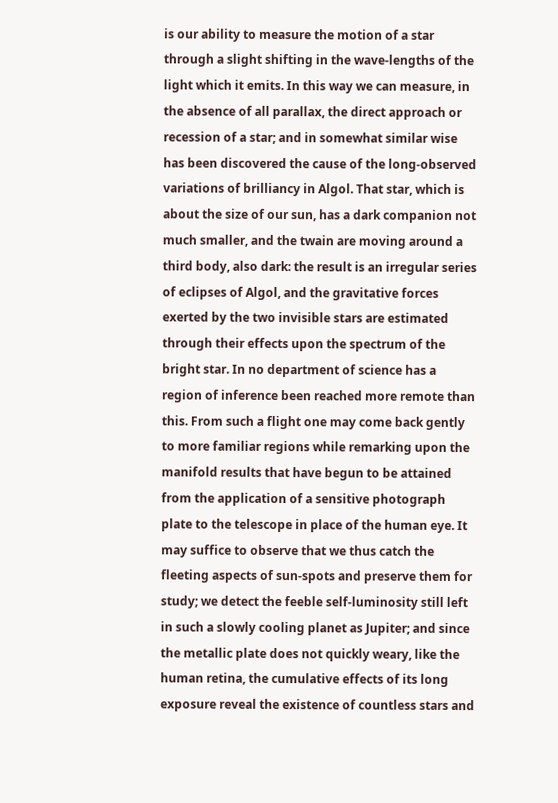is our ability to measure the motion of a star through a slight shifting in the wave-lengths of the light which it emits. In this way we can measure, in the absence of all parallax, the direct approach or recession of a star; and in somewhat similar wise has been discovered the cause of the long-observed variations of brilliancy in Algol. That star, which is about the size of our sun, has a dark companion not much smaller, and the twain are moving around a third body, also dark: the result is an irregular series of eclipses of Algol, and the gravitative forces exerted by the two invisible stars are estimated through their effects upon the spectrum of the bright star. In no department of science has a region of inference been reached more remote than this. From such a flight one may come back gently to more familiar regions while remarking upon the manifold results that have begun to be attained from the application of a sensitive photograph plate to the telescope in place of the human eye. It may suffice to observe that we thus catch the fleeting aspects of sun-spots and preserve them for study; we detect the feeble self-luminosity still left in such a slowly cooling planet as Jupiter; and since the metallic plate does not quickly weary, like the human retina, the cumulative effects of its long exposure reveal the existence of countless stars and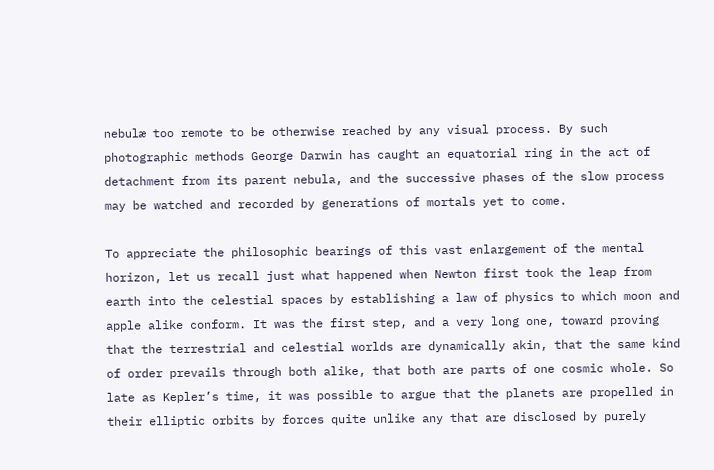nebulæ too remote to be otherwise reached by any visual process. By such photographic methods George Darwin has caught an equatorial ring in the act of detachment from its parent nebula, and the successive phases of the slow process may be watched and recorded by generations of mortals yet to come.

To appreciate the philosophic bearings of this vast enlargement of the mental horizon, let us recall just what happened when Newton first took the leap from earth into the celestial spaces by establishing a law of physics to which moon and apple alike conform. It was the first step, and a very long one, toward proving that the terrestrial and celestial worlds are dynamically akin, that the same kind of order prevails through both alike, that both are parts of one cosmic whole. So late as Kepler’s time, it was possible to argue that the planets are propelled in their elliptic orbits by forces quite unlike any that are disclosed by purely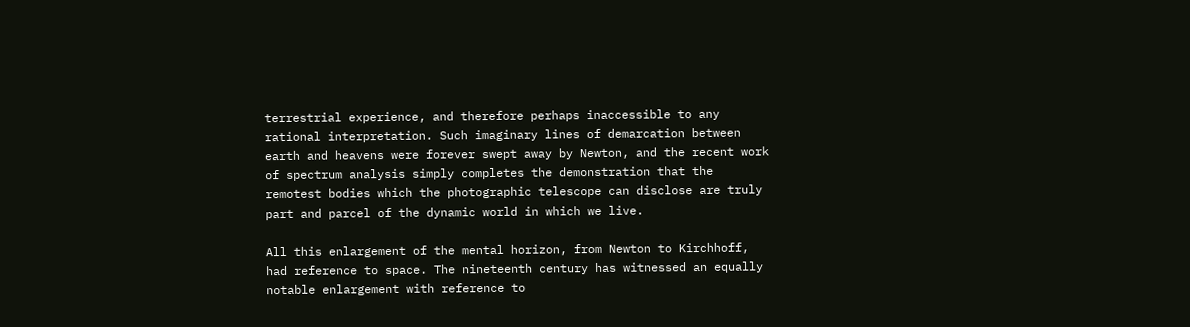terrestrial experience, and therefore perhaps inaccessible to any rational interpretation. Such imaginary lines of demarcation between earth and heavens were forever swept away by Newton, and the recent work of spectrum analysis simply completes the demonstration that the remotest bodies which the photographic telescope can disclose are truly part and parcel of the dynamic world in which we live.

All this enlargement of the mental horizon, from Newton to Kirchhoff, had reference to space. The nineteenth century has witnessed an equally notable enlargement with reference to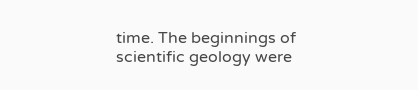time. The beginnings of scientific geology were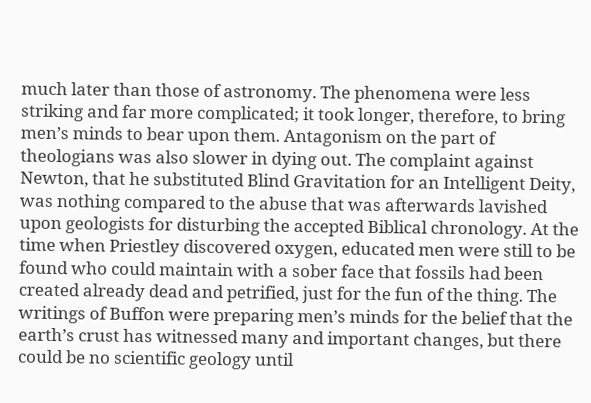much later than those of astronomy. The phenomena were less striking and far more complicated; it took longer, therefore, to bring men’s minds to bear upon them. Antagonism on the part of theologians was also slower in dying out. The complaint against Newton, that he substituted Blind Gravitation for an Intelligent Deity, was nothing compared to the abuse that was afterwards lavished upon geologists for disturbing the accepted Biblical chronology. At the time when Priestley discovered oxygen, educated men were still to be found who could maintain with a sober face that fossils had been created already dead and petrified, just for the fun of the thing. The writings of Buffon were preparing men’s minds for the belief that the earth’s crust has witnessed many and important changes, but there could be no scientific geology until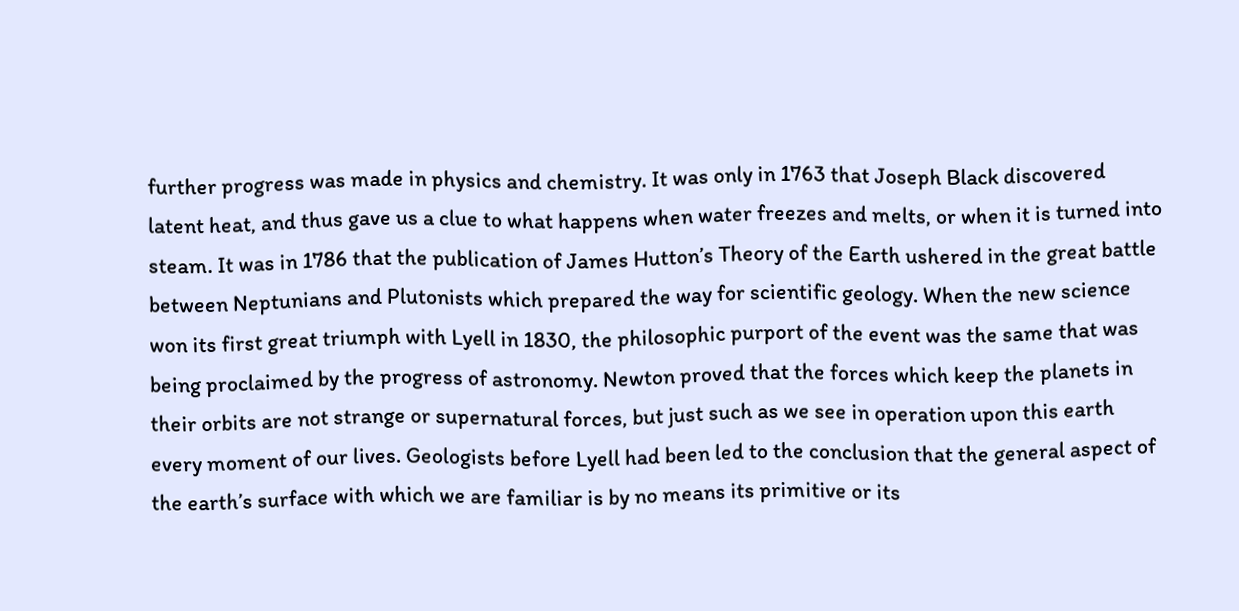further progress was made in physics and chemistry. It was only in 1763 that Joseph Black discovered latent heat, and thus gave us a clue to what happens when water freezes and melts, or when it is turned into steam. It was in 1786 that the publication of James Hutton’s Theory of the Earth ushered in the great battle between Neptunians and Plutonists which prepared the way for scientific geology. When the new science won its first great triumph with Lyell in 1830, the philosophic purport of the event was the same that was being proclaimed by the progress of astronomy. Newton proved that the forces which keep the planets in their orbits are not strange or supernatural forces, but just such as we see in operation upon this earth every moment of our lives. Geologists before Lyell had been led to the conclusion that the general aspect of the earth’s surface with which we are familiar is by no means its primitive or its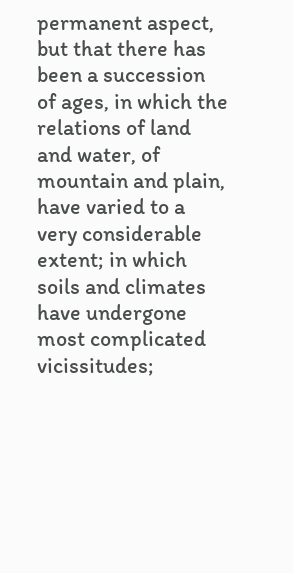permanent aspect, but that there has been a succession of ages, in which the relations of land and water, of mountain and plain, have varied to a very considerable extent; in which soils and climates have undergone most complicated vicissitudes;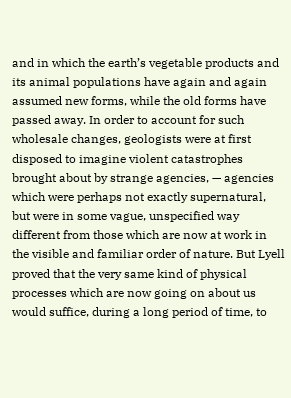and in which the earth’s vegetable products and its animal populations have again and again assumed new forms, while the old forms have passed away. In order to account for such wholesale changes, geologists were at first disposed to imagine violent catastrophes brought about by strange agencies, — agencies which were perhaps not exactly supernatural, but were in some vague, unspecified way different from those which are now at work in the visible and familiar order of nature. But Lyell proved that the very same kind of physical processes which are now going on about us would suffice, during a long period of time, to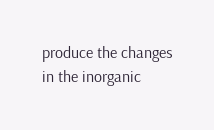produce the changes in the inorganic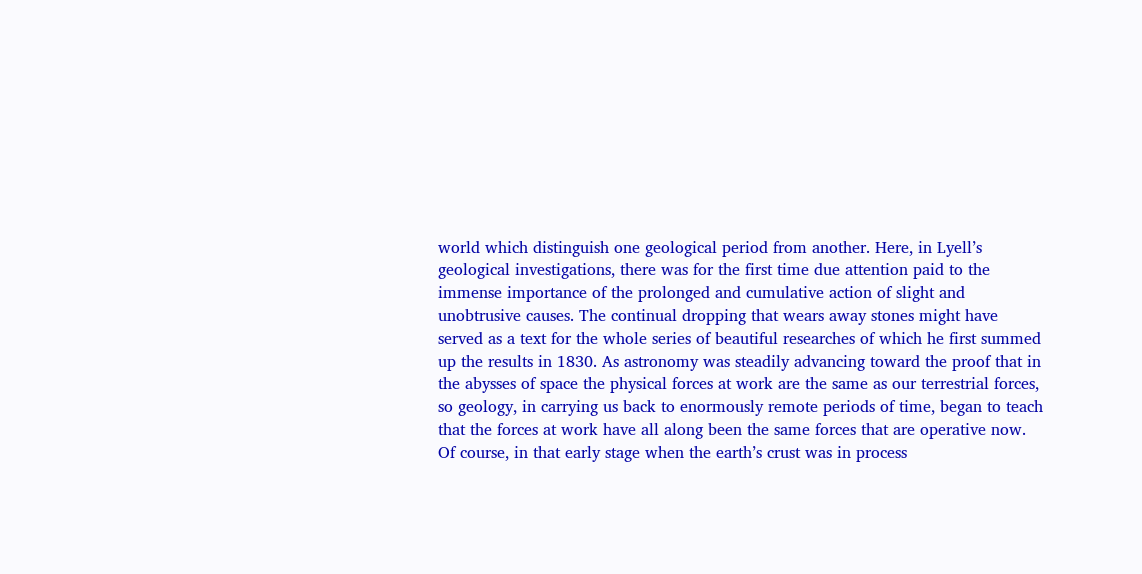world which distinguish one geological period from another. Here, in Lyell’s geological investigations, there was for the first time due attention paid to the immense importance of the prolonged and cumulative action of slight and unobtrusive causes. The continual dropping that wears away stones might have served as a text for the whole series of beautiful researches of which he first summed up the results in 1830. As astronomy was steadily advancing toward the proof that in the abysses of space the physical forces at work are the same as our terrestrial forces, so geology, in carrying us back to enormously remote periods of time, began to teach that the forces at work have all along been the same forces that are operative now. Of course, in that early stage when the earth’s crust was in process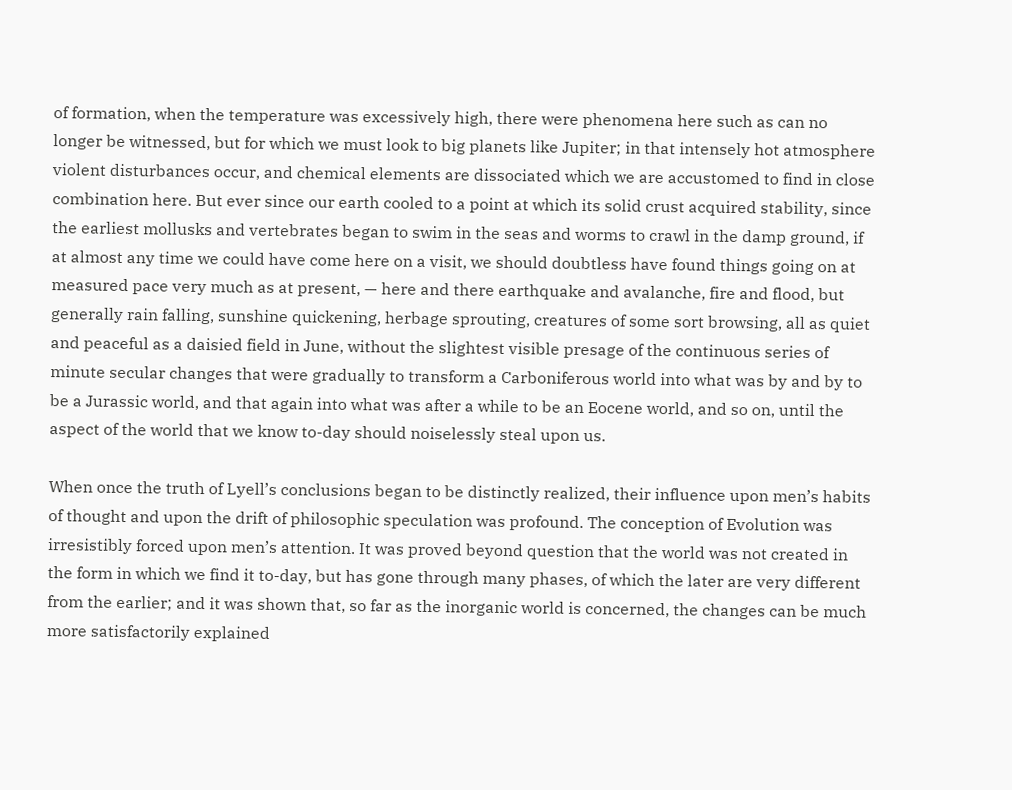of formation, when the temperature was excessively high, there were phenomena here such as can no longer be witnessed, but for which we must look to big planets like Jupiter; in that intensely hot atmosphere violent disturbances occur, and chemical elements are dissociated which we are accustomed to find in close combination here. But ever since our earth cooled to a point at which its solid crust acquired stability, since the earliest mollusks and vertebrates began to swim in the seas and worms to crawl in the damp ground, if at almost any time we could have come here on a visit, we should doubtless have found things going on at measured pace very much as at present, — here and there earthquake and avalanche, fire and flood, but generally rain falling, sunshine quickening, herbage sprouting, creatures of some sort browsing, all as quiet and peaceful as a daisied field in June, without the slightest visible presage of the continuous series of minute secular changes that were gradually to transform a Carboniferous world into what was by and by to be a Jurassic world, and that again into what was after a while to be an Eocene world, and so on, until the aspect of the world that we know to-day should noiselessly steal upon us.

When once the truth of Lyell’s conclusions began to be distinctly realized, their influence upon men’s habits of thought and upon the drift of philosophic speculation was profound. The conception of Evolution was irresistibly forced upon men’s attention. It was proved beyond question that the world was not created in the form in which we find it to-day, but has gone through many phases, of which the later are very different from the earlier; and it was shown that, so far as the inorganic world is concerned, the changes can be much more satisfactorily explained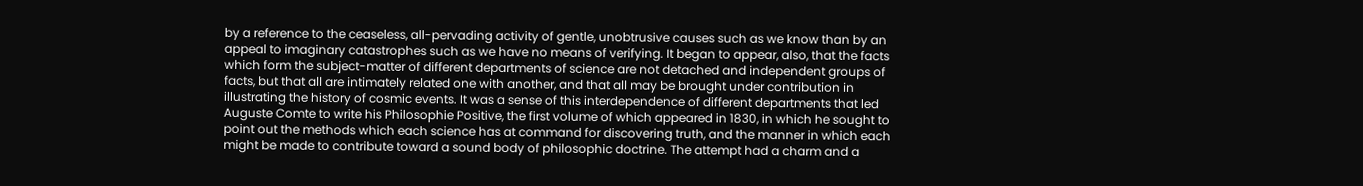by a reference to the ceaseless, all-pervading activity of gentle, unobtrusive causes such as we know than by an appeal to imaginary catastrophes such as we have no means of verifying. It began to appear, also, that the facts which form the subject-matter of different departments of science are not detached and independent groups of facts, but that all are intimately related one with another, and that all may be brought under contribution in illustrating the history of cosmic events. It was a sense of this interdependence of different departments that led Auguste Comte to write his Philosophie Positive, the first volume of which appeared in 1830, in which he sought to point out the methods which each science has at command for discovering truth, and the manner in which each might be made to contribute toward a sound body of philosophic doctrine. The attempt had a charm and a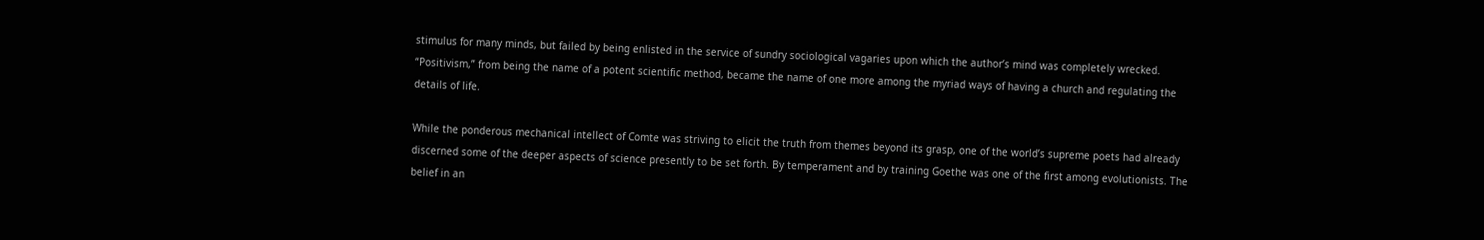stimulus for many minds, but failed by being enlisted in the service of sundry sociological vagaries upon which the author’s mind was completely wrecked. “Positivism,” from being the name of a potent scientific method, became the name of one more among the myriad ways of having a church and regulating the details of life.

While the ponderous mechanical intellect of Comte was striving to elicit the truth from themes beyond its grasp, one of the world’s supreme poets had already discerned some of the deeper aspects of science presently to be set forth. By temperament and by training Goethe was one of the first among evolutionists. The belief in an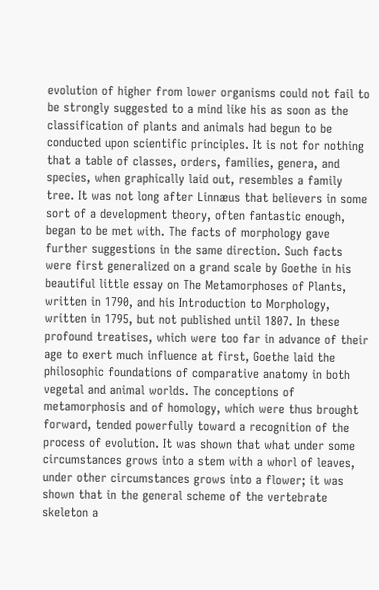evolution of higher from lower organisms could not fail to be strongly suggested to a mind like his as soon as the classification of plants and animals had begun to be conducted upon scientific principles. It is not for nothing that a table of classes, orders, families, genera, and species, when graphically laid out, resembles a family tree. It was not long after Linnæus that believers in some sort of a development theory, often fantastic enough, began to be met with. The facts of morphology gave further suggestions in the same direction. Such facts were first generalized on a grand scale by Goethe in his beautiful little essay on The Metamorphoses of Plants, written in 1790, and his Introduction to Morphology, written in 1795, but not published until 1807. In these profound treatises, which were too far in advance of their age to exert much influence at first, Goethe laid the philosophic foundations of comparative anatomy in both vegetal and animal worlds. The conceptions of metamorphosis and of homology, which were thus brought forward, tended powerfully toward a recognition of the process of evolution. It was shown that what under some circumstances grows into a stem with a whorl of leaves, under other circumstances grows into a flower; it was shown that in the general scheme of the vertebrate skeleton a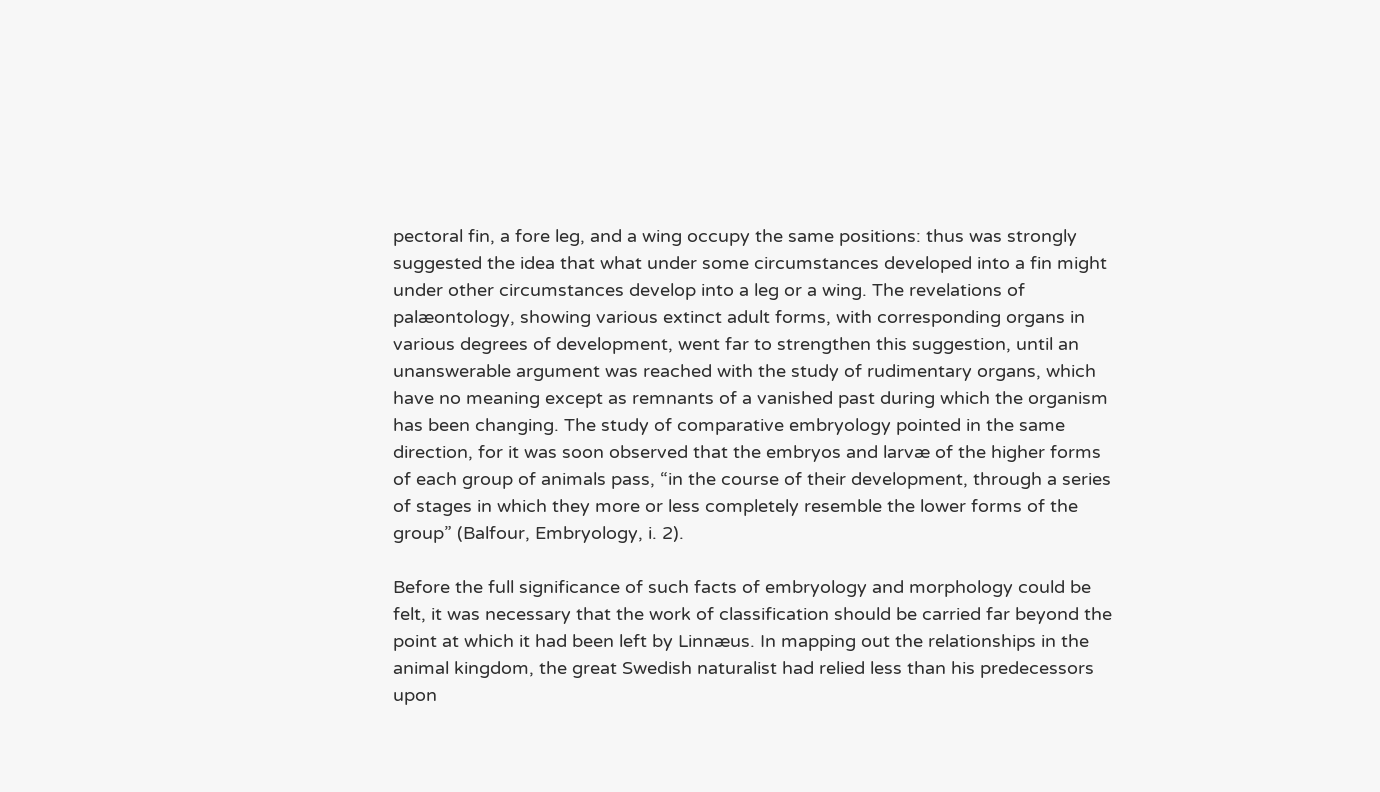pectoral fin, a fore leg, and a wing occupy the same positions: thus was strongly suggested the idea that what under some circumstances developed into a fin might under other circumstances develop into a leg or a wing. The revelations of palæontology, showing various extinct adult forms, with corresponding organs in various degrees of development, went far to strengthen this suggestion, until an unanswerable argument was reached with the study of rudimentary organs, which have no meaning except as remnants of a vanished past during which the organism has been changing. The study of comparative embryology pointed in the same direction, for it was soon observed that the embryos and larvæ of the higher forms of each group of animals pass, “in the course of their development, through a series of stages in which they more or less completely resemble the lower forms of the group” (Balfour, Embryology, i. 2).

Before the full significance of such facts of embryology and morphology could be felt, it was necessary that the work of classification should be carried far beyond the point at which it had been left by Linnæus. In mapping out the relationships in the animal kingdom, the great Swedish naturalist had relied less than his predecessors upon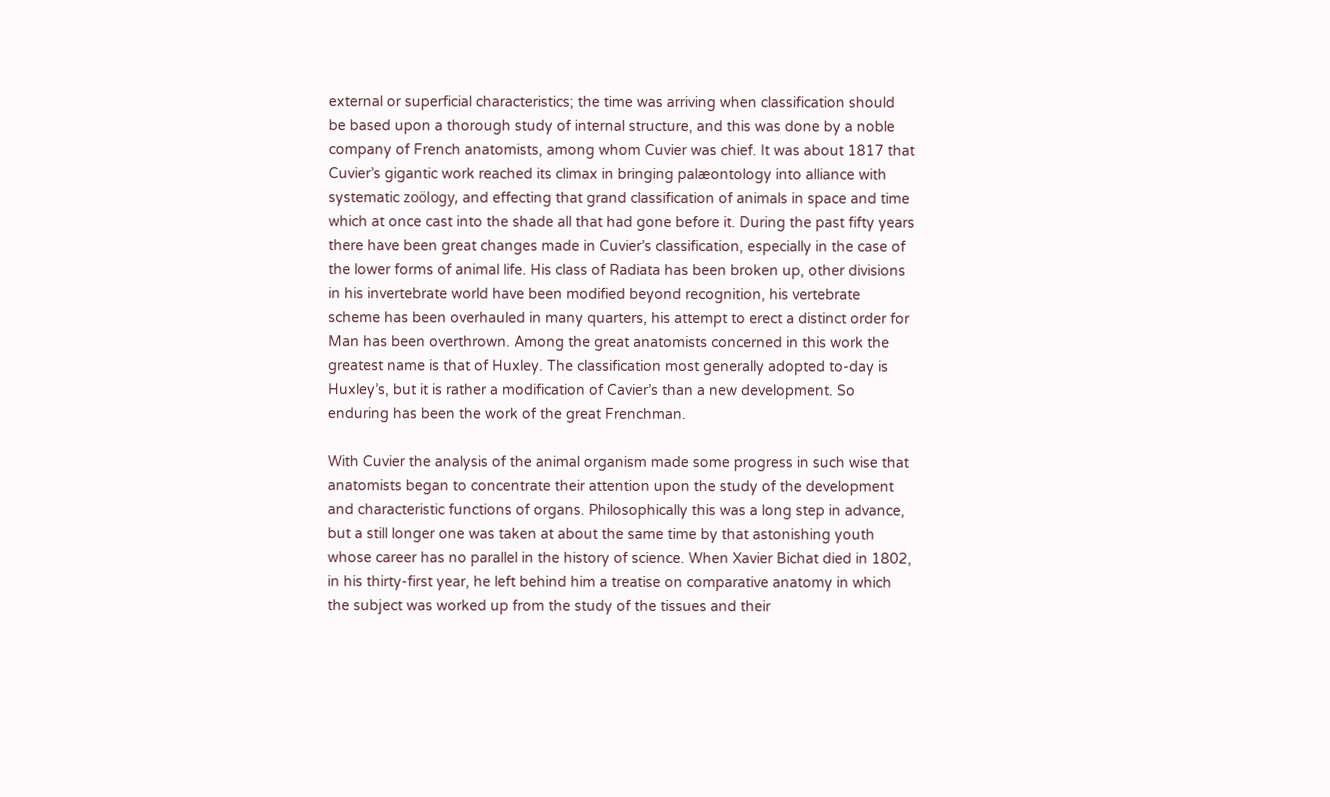external or superficial characteristics; the time was arriving when classification should be based upon a thorough study of internal structure, and this was done by a noble company of French anatomists, among whom Cuvier was chief. It was about 1817 that Cuvier’s gigantic work reached its climax in bringing palæontology into alliance with systematic zoölogy, and effecting that grand classification of animals in space and time which at once cast into the shade all that had gone before it. During the past fifty years there have been great changes made in Cuvier’s classification, especially in the case of the lower forms of animal life. His class of Radiata has been broken up, other divisions in his invertebrate world have been modified beyond recognition, his vertebrate scheme has been overhauled in many quarters, his attempt to erect a distinct order for Man has been overthrown. Among the great anatomists concerned in this work the greatest name is that of Huxley. The classification most generally adopted to-day is Huxley’s, but it is rather a modification of Cavier’s than a new development. So enduring has been the work of the great Frenchman.

With Cuvier the analysis of the animal organism made some progress in such wise that anatomists began to concentrate their attention upon the study of the development and characteristic functions of organs. Philosophically this was a long step in advance, but a still longer one was taken at about the same time by that astonishing youth whose career has no parallel in the history of science. When Xavier Bichat died in 1802, in his thirty-first year, he left behind him a treatise on comparative anatomy in which the subject was worked up from the study of the tissues and their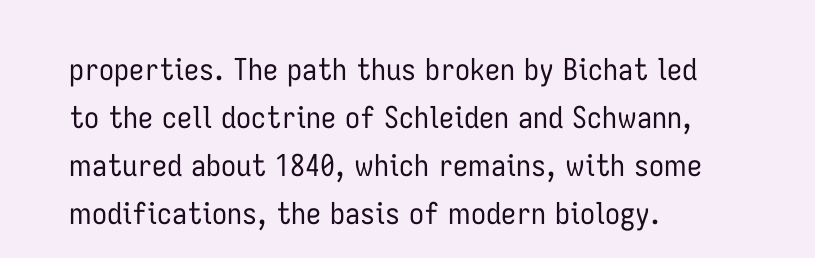properties. The path thus broken by Bichat led to the cell doctrine of Schleiden and Schwann, matured about 1840, which remains, with some modifications, the basis of modern biology.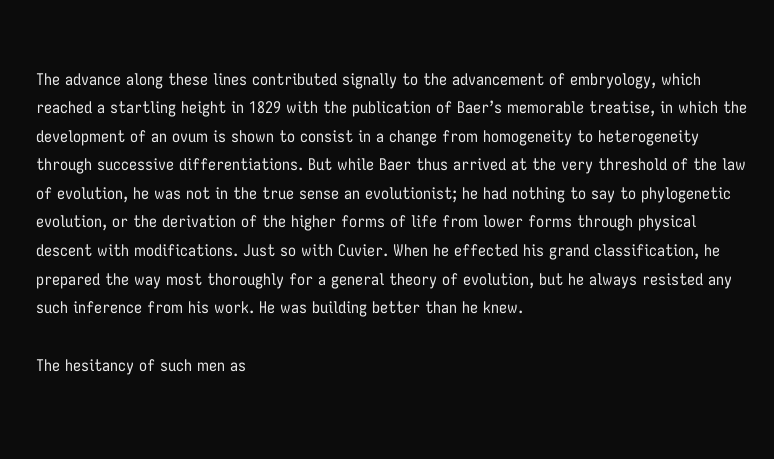The advance along these lines contributed signally to the advancement of embryology, which reached a startling height in 1829 with the publication of Baer’s memorable treatise, in which the development of an ovum is shown to consist in a change from homogeneity to heterogeneity through successive differentiations. But while Baer thus arrived at the very threshold of the law of evolution, he was not in the true sense an evolutionist; he had nothing to say to phylogenetic evolution, or the derivation of the higher forms of life from lower forms through physical descent with modifications. Just so with Cuvier. When he effected his grand classification, he prepared the way most thoroughly for a general theory of evolution, but he always resisted any such inference from his work. He was building better than he knew.

The hesitancy of such men as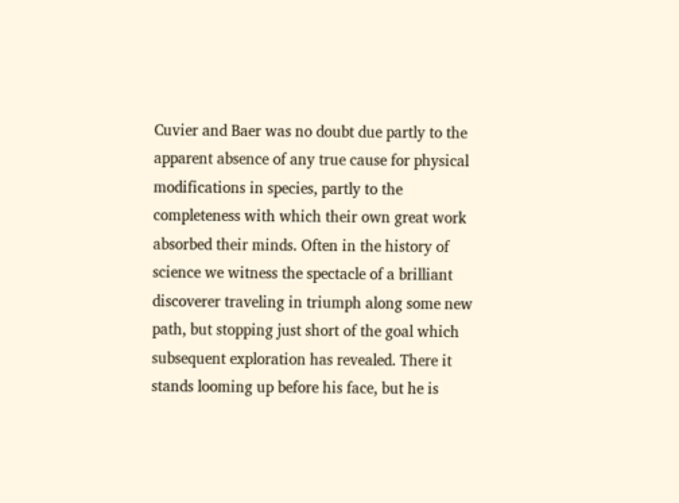Cuvier and Baer was no doubt due partly to the apparent absence of any true cause for physical modifications in species, partly to the completeness with which their own great work absorbed their minds. Often in the history of science we witness the spectacle of a brilliant discoverer traveling in triumph along some new path, but stopping just short of the goal which subsequent exploration has revealed. There it stands looming up before his face, but he is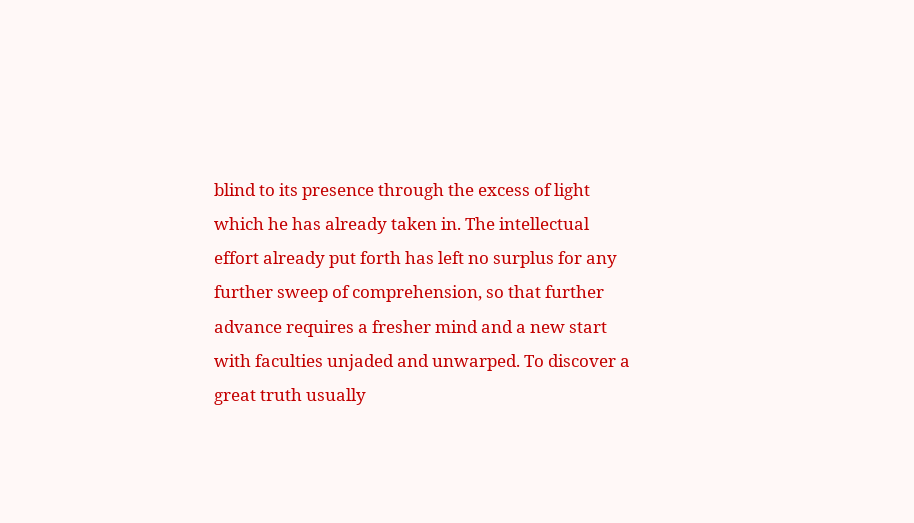blind to its presence through the excess of light which he has already taken in. The intellectual effort already put forth has left no surplus for any further sweep of comprehension, so that further advance requires a fresher mind and a new start with faculties unjaded and unwarped. To discover a great truth usually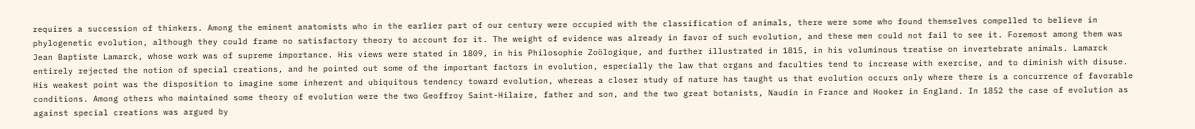requires a succession of thinkers. Among the eminent anatomists who in the earlier part of our century were occupied with the classification of animals, there were some who found themselves compelled to believe in phylogenetic evolution, although they could frame no satisfactory theory to account for it. The weight of evidence was already in favor of such evolution, and these men could not fail to see it. Foremost among them was Jean Baptiste Lamarck, whose work was of supreme importance. His views were stated in 1809, in his Philosophie Zoölogique, and further illustrated in 1815, in his voluminous treatise on invertebrate animals. Lamarck entirely rejected the notion of special creations, and he pointed out some of the important factors in evolution, especially the law that organs and faculties tend to increase with exercise, and to diminish with disuse. His weakest point was the disposition to imagine some inherent and ubiquitous tendency toward evolution, whereas a closer study of nature has taught us that evolution occurs only where there is a concurrence of favorable conditions. Among others who maintained some theory of evolution were the two Geoffroy Saint-Hilaire, father and son, and the two great botanists, Naudin in France and Hooker in England. In 1852 the case of evolution as against special creations was argued by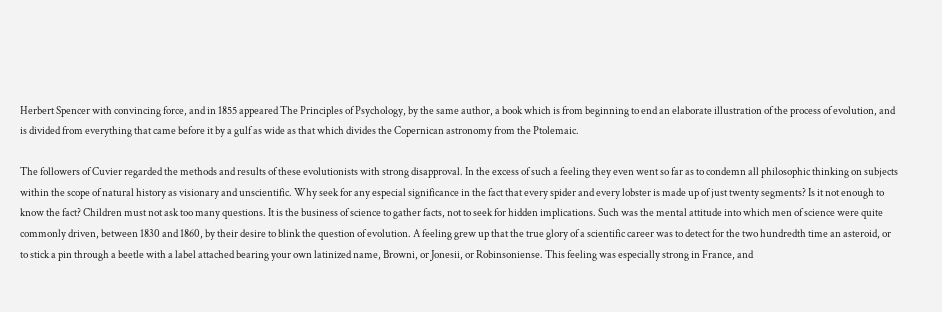Herbert Spencer with convincing force, and in 1855 appeared The Principles of Psychology, by the same author, a book which is from beginning to end an elaborate illustration of the process of evolution, and is divided from everything that came before it by a gulf as wide as that which divides the Copernican astronomy from the Ptolemaic.

The followers of Cuvier regarded the methods and results of these evolutionists with strong disapproval. In the excess of such a feeling they even went so far as to condemn all philosophic thinking on subjects within the scope of natural history as visionary and unscientific. Why seek for any especial significance in the fact that every spider and every lobster is made up of just twenty segments? Is it not enough to know the fact? Children must not ask too many questions. It is the business of science to gather facts, not to seek for hidden implications. Such was the mental attitude into which men of science were quite commonly driven, between 1830 and 1860, by their desire to blink the question of evolution. A feeling grew up that the true glory of a scientific career was to detect for the two hundredth time an asteroid, or to stick a pin through a beetle with a label attached bearing your own latinized name, Browni, or Jonesii, or Robinsoniense. This feeling was especially strong in France, and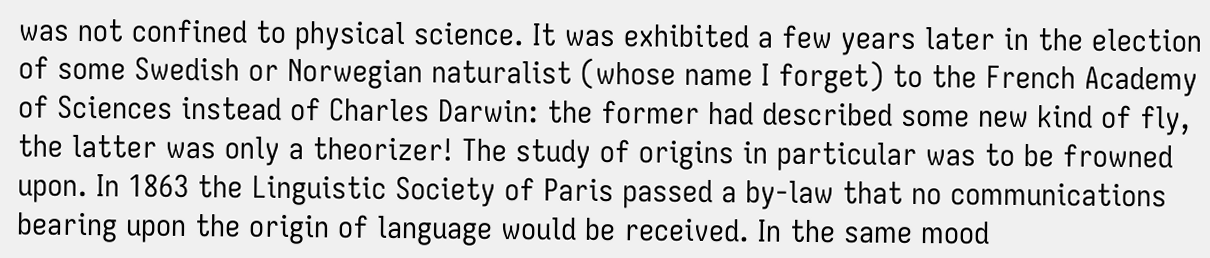was not confined to physical science. It was exhibited a few years later in the election of some Swedish or Norwegian naturalist (whose name I forget) to the French Academy of Sciences instead of Charles Darwin: the former had described some new kind of fly, the latter was only a theorizer! The study of origins in particular was to be frowned upon. In 1863 the Linguistic Society of Paris passed a by-law that no communications bearing upon the origin of language would be received. In the same mood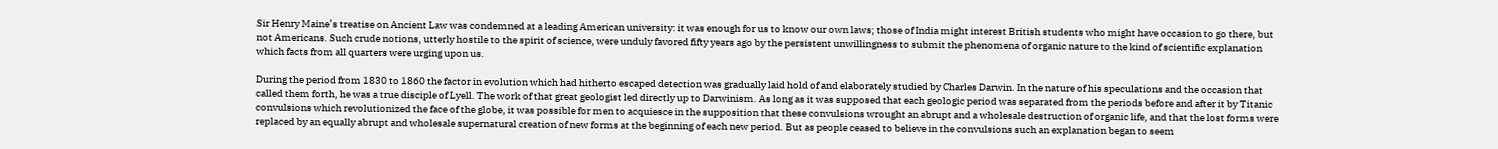Sir Henry Maine’s treatise on Ancient Law was condemned at a leading American university: it was enough for us to know our own laws; those of India might interest British students who might have occasion to go there, but not Americans. Such crude notions, utterly hostile to the spirit of science, were unduly favored fifty years ago by the persistent unwillingness to submit the phenomena of organic nature to the kind of scientific explanation which facts from all quarters were urging upon us.

During the period from 1830 to 1860 the factor in evolution which had hitherto escaped detection was gradually laid hold of and elaborately studied by Charles Darwin. In the nature of his speculations and the occasion that called them forth, he was a true disciple of Lyell. The work of that great geologist led directly up to Darwinism. As long as it was supposed that each geologic period was separated from the periods before and after it by Titanic convulsions which revolutionized the face of the globe, it was possible for men to acquiesce in the supposition that these convulsions wrought an abrupt and a wholesale destruction of organic life, and that the lost forms were replaced by an equally abrupt and wholesale supernatural creation of new forms at the beginning of each new period. But as people ceased to believe in the convulsions such an explanation began to seem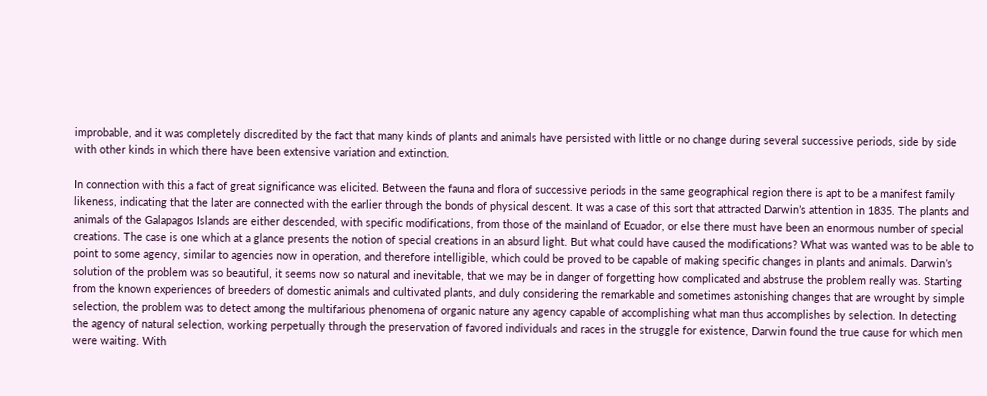improbable, and it was completely discredited by the fact that many kinds of plants and animals have persisted with little or no change during several successive periods, side by side with other kinds in which there have been extensive variation and extinction.

In connection with this a fact of great significance was elicited. Between the fauna and flora of successive periods in the same geographical region there is apt to be a manifest family likeness, indicating that the later are connected with the earlier through the bonds of physical descent. It was a case of this sort that attracted Darwin’s attention in 1835. The plants and animals of the Galapagos Islands are either descended, with specific modifications, from those of the mainland of Ecuador, or else there must have been an enormous number of special creations. The case is one which at a glance presents the notion of special creations in an absurd light. But what could have caused the modifications? What was wanted was to be able to point to some agency, similar to agencies now in operation, and therefore intelligible, which could be proved to be capable of making specific changes in plants and animals. Darwin’s solution of the problem was so beautiful, it seems now so natural and inevitable, that we may be in danger of forgetting how complicated and abstruse the problem really was. Starting from the known experiences of breeders of domestic animals and cultivated plants, and duly considering the remarkable and sometimes astonishing changes that are wrought by simple selection, the problem was to detect among the multifarious phenomena of organic nature any agency capable of accomplishing what man thus accomplishes by selection. In detecting the agency of natural selection, working perpetually through the preservation of favored individuals and races in the struggle for existence, Darwin found the true cause for which men were waiting. With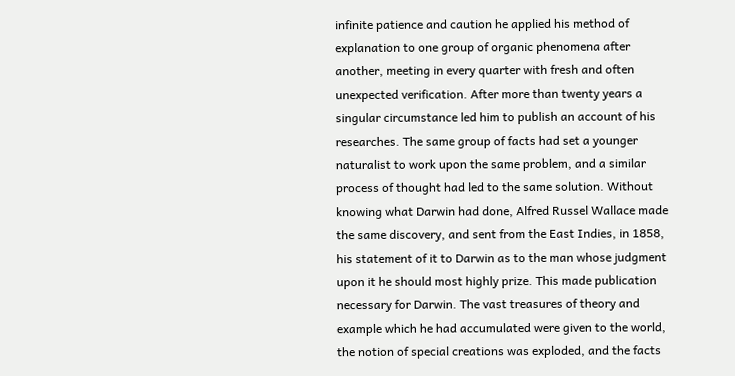infinite patience and caution he applied his method of explanation to one group of organic phenomena after another, meeting in every quarter with fresh and often unexpected verification. After more than twenty years a singular circumstance led him to publish an account of his researches. The same group of facts had set a younger naturalist to work upon the same problem, and a similar process of thought had led to the same solution. Without knowing what Darwin had done, Alfred Russel Wallace made the same discovery, and sent from the East Indies, in 1858, his statement of it to Darwin as to the man whose judgment upon it he should most highly prize. This made publication necessary for Darwin. The vast treasures of theory and example which he had accumulated were given to the world, the notion of special creations was exploded, and the facts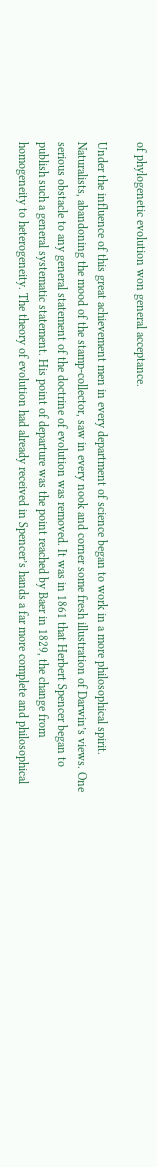of phylogenetic evolution won general acceptance.

Under the influence of this great achievement men in every department of science began to work in a more philosophical spirit. Naturalists, abandoning the mood of the stamp-collector, saw in every nook and corner some fresh illustration of Darwin’s views. One serious obstacle to any general statement of the doctrine of evolution was removed. It was in 1861 that Herbert Spencer began to publish such a general systematic statement. His point of departure was the point reached by Baer in 1829, the change from homogeneity to heterogeneity. The theory of evolution had already received in Spencer’s hands a far more complete and philosophical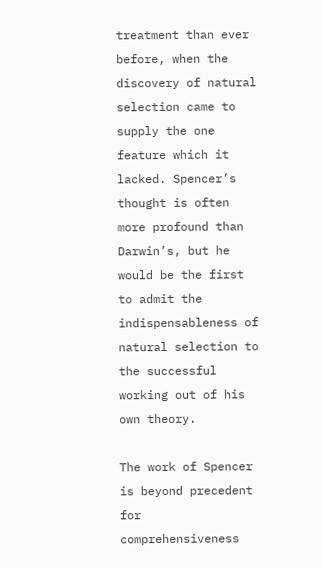treatment than ever before, when the discovery of natural selection came to supply the one feature which it lacked. Spencer’s thought is often more profound than Darwin’s, but he would be the first to admit the indispensableness of natural selection to the successful working out of his own theory.

The work of Spencer is beyond precedent for comprehensiveness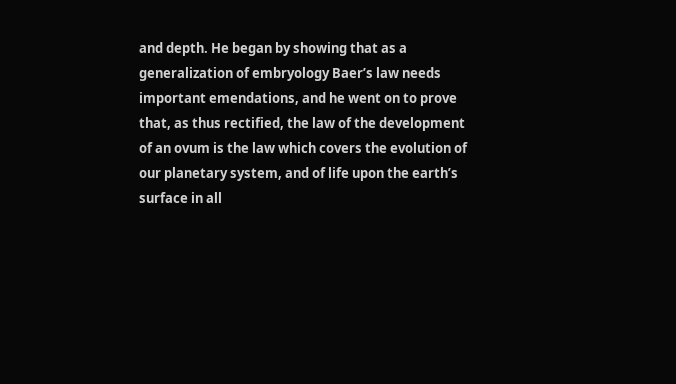and depth. He began by showing that as a generalization of embryology Baer’s law needs important emendations, and he went on to prove that, as thus rectified, the law of the development of an ovum is the law which covers the evolution of our planetary system, and of life upon the earth’s surface in all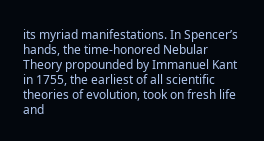its myriad manifestations. In Spencer’s hands, the time-honored Nebular Theory propounded by Immanuel Kant in 1755, the earliest of all scientific theories of evolution, took on fresh life and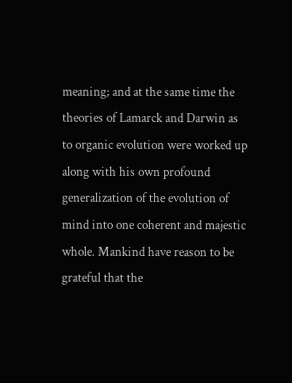meaning; and at the same time the theories of Lamarck and Darwin as to organic evolution were worked up along with his own profound generalization of the evolution of mind into one coherent and majestic whole. Mankind have reason to be grateful that the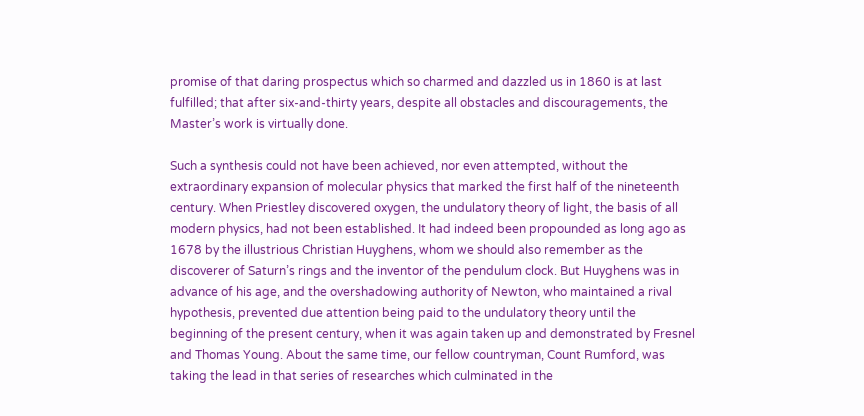promise of that daring prospectus which so charmed and dazzled us in 1860 is at last fulfilled; that after six-and-thirty years, despite all obstacles and discouragements, the Master’s work is virtually done.

Such a synthesis could not have been achieved, nor even attempted, without the extraordinary expansion of molecular physics that marked the first half of the nineteenth century. When Priestley discovered oxygen, the undulatory theory of light, the basis of all modern physics, had not been established. It had indeed been propounded as long ago as 1678 by the illustrious Christian Huyghens, whom we should also remember as the discoverer of Saturn’s rings and the inventor of the pendulum clock. But Huyghens was in advance of his age, and the overshadowing authority of Newton, who maintained a rival hypothesis, prevented due attention being paid to the undulatory theory until the beginning of the present century, when it was again taken up and demonstrated by Fresnel and Thomas Young. About the same time, our fellow countryman, Count Rumford, was taking the lead in that series of researches which culminated in the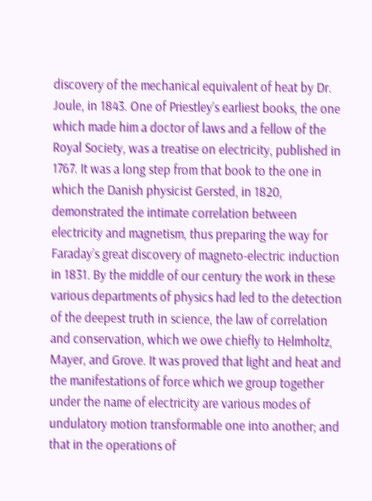discovery of the mechanical equivalent of heat by Dr. Joule, in 1843. One of Priestley’s earliest books, the one which made him a doctor of laws and a fellow of the Royal Society, was a treatise on electricity, published in 1767. It was a long step from that book to the one in which the Danish physicist Gersted, in 1820, demonstrated the intimate correlation between electricity and magnetism, thus preparing the way for Faraday’s great discovery of magneto-electric induction in 1831. By the middle of our century the work in these various departments of physics had led to the detection of the deepest truth in science, the law of correlation and conservation, which we owe chiefly to Helmholtz, Mayer, and Grove. It was proved that light and heat and the manifestations of force which we group together under the name of electricity are various modes of undulatory motion transformable one into another; and that in the operations of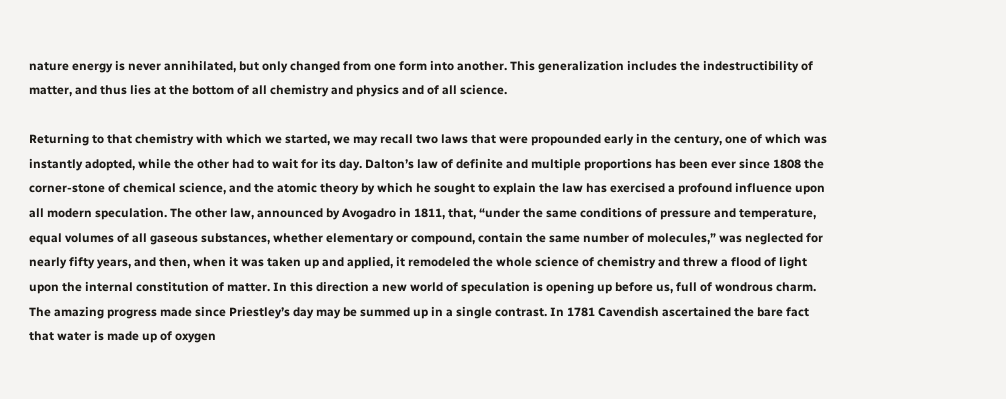nature energy is never annihilated, but only changed from one form into another. This generalization includes the indestructibility of matter, and thus lies at the bottom of all chemistry and physics and of all science.

Returning to that chemistry with which we started, we may recall two laws that were propounded early in the century, one of which was instantly adopted, while the other had to wait for its day. Dalton’s law of definite and multiple proportions has been ever since 1808 the corner-stone of chemical science, and the atomic theory by which he sought to explain the law has exercised a profound influence upon all modern speculation. The other law, announced by Avogadro in 1811, that, “under the same conditions of pressure and temperature, equal volumes of all gaseous substances, whether elementary or compound, contain the same number of molecules,” was neglected for nearly fifty years, and then, when it was taken up and applied, it remodeled the whole science of chemistry and threw a flood of light upon the internal constitution of matter. In this direction a new world of speculation is opening up before us, full of wondrous charm. The amazing progress made since Priestley’s day may be summed up in a single contrast. In 1781 Cavendish ascertained the bare fact that water is made up of oxygen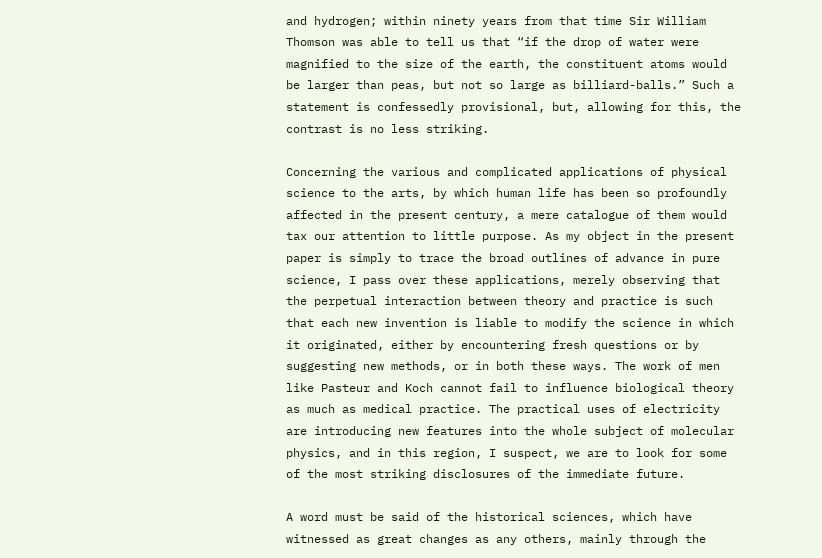and hydrogen; within ninety years from that time Sir William Thomson was able to tell us that “if the drop of water were magnified to the size of the earth, the constituent atoms would be larger than peas, but not so large as billiard-balls.” Such a statement is confessedly provisional, but, allowing for this, the contrast is no less striking.

Concerning the various and complicated applications of physical science to the arts, by which human life has been so profoundly affected in the present century, a mere catalogue of them would tax our attention to little purpose. As my object in the present paper is simply to trace the broad outlines of advance in pure science, I pass over these applications, merely observing that the perpetual interaction between theory and practice is such that each new invention is liable to modify the science in which it originated, either by encountering fresh questions or by suggesting new methods, or in both these ways. The work of men like Pasteur and Koch cannot fail to influence biological theory as much as medical practice. The practical uses of electricity are introducing new features into the whole subject of molecular physics, and in this region, I suspect, we are to look for some of the most striking disclosures of the immediate future.

A word must be said of the historical sciences, which have witnessed as great changes as any others, mainly through the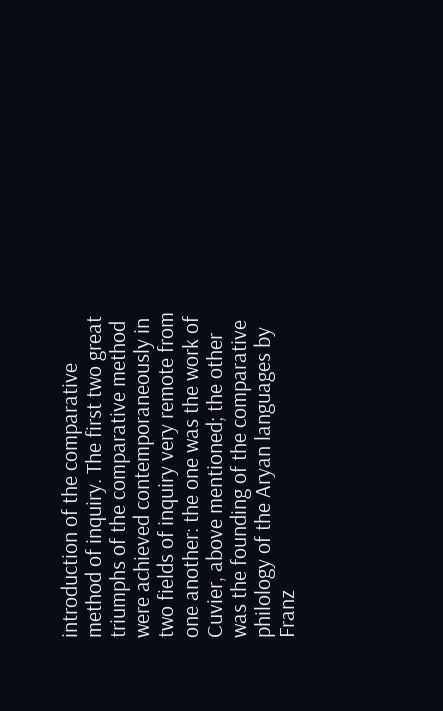introduction of the comparative method of inquiry. The first two great triumphs of the comparative method were achieved contemporaneously in two fields of inquiry very remote from one another: the one was the work of Cuvier, above mentioned; the other was the founding of the comparative philology of the Aryan languages by Franz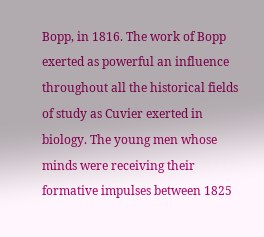Bopp, in 1816. The work of Bopp exerted as powerful an influence throughout all the historical fields of study as Cuvier exerted in biology. The young men whose minds were receiving their formative impulses between 1825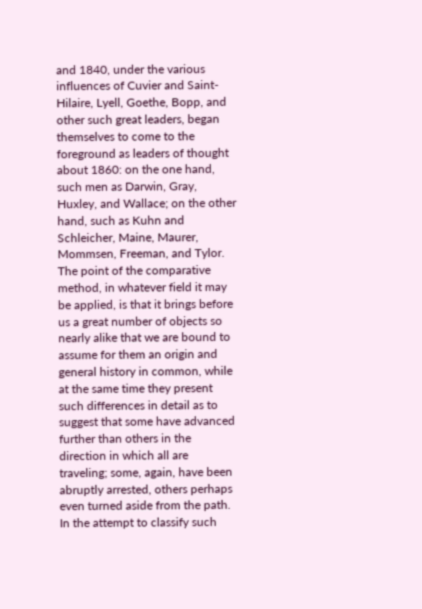and 1840, under the various influences of Cuvier and Saint-Hilaire, Lyell, Goethe, Bopp, and other such great leaders, began themselves to come to the foreground as leaders of thought about 1860: on the one hand, such men as Darwin, Gray, Huxley, and Wallace; on the other hand, such as Kuhn and Schleicher, Maine, Maurer, Mommsen, Freeman, and Tylor. The point of the comparative method, in whatever field it may be applied, is that it brings before us a great number of objects so nearly alike that we are bound to assume for them an origin and general history in common, while at the same time they present such differences in detail as to suggest that some have advanced further than others in the direction in which all are traveling; some, again, have been abruptly arrested, others perhaps even turned aside from the path. In the attempt to classify such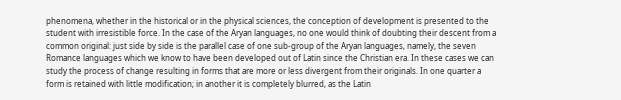phenomena, whether in the historical or in the physical sciences, the conception of development is presented to the student with irresistible force. In the case of the Aryan languages, no one would think of doubting their descent from a common original: just side by side is the parallel case of one sub-group of the Aryan languages, namely, the seven Romance languages which we know to have been developed out of Latin since the Christian era. In these cases we can study the process of change resulting in forms that are more or less divergent from their originals. In one quarter a form is retained with little modification; in another it is completely blurred, as the Latin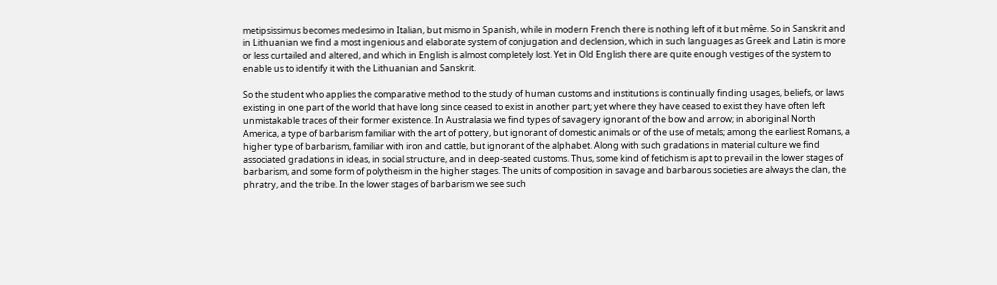metipsissimus becomes medesimo in Italian, but mismo in Spanish, while in modern French there is nothing left of it but même. So in Sanskrit and in Lithuanian we find a most ingenious and elaborate system of conjugation and declension, which in such languages as Greek and Latin is more or less curtailed and altered, and which in English is almost completely lost. Yet in Old English there are quite enough vestiges of the system to enable us to identify it with the Lithuanian and Sanskrit.

So the student who applies the comparative method to the study of human customs and institutions is continually finding usages, beliefs, or laws existing in one part of the world that have long since ceased to exist in another part; yet where they have ceased to exist they have often left unmistakable traces of their former existence. In Australasia we find types of savagery ignorant of the bow and arrow; in aboriginal North America, a type of barbarism familiar with the art of pottery, but ignorant of domestic animals or of the use of metals; among the earliest Romans, a higher type of barbarism, familiar with iron and cattle, but ignorant of the alphabet. Along with such gradations in material culture we find associated gradations in ideas, in social structure, and in deep-seated customs. Thus, some kind of fetichism is apt to prevail in the lower stages of barbarism, and some form of polytheism in the higher stages. The units of composition in savage and barbarous societies are always the clan, the phratry, and the tribe. In the lower stages of barbarism we see such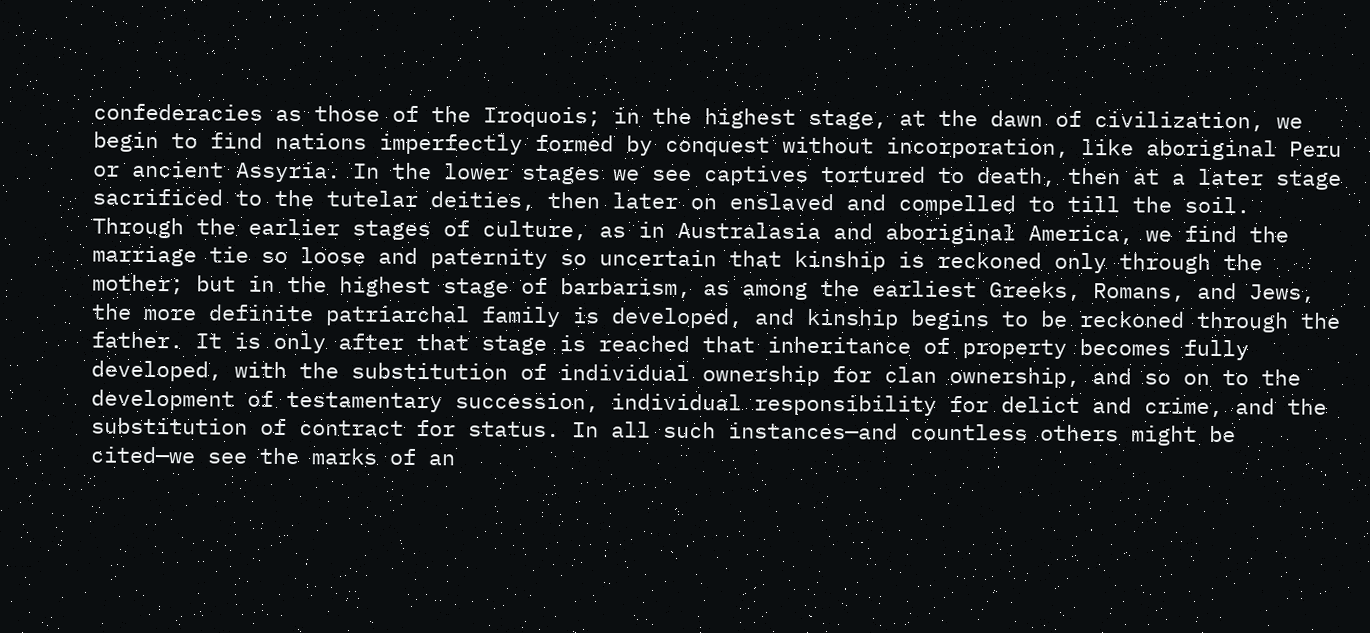confederacies as those of the Iroquois; in the highest stage, at the dawn of civilization, we begin to find nations imperfectly formed by conquest without incorporation, like aboriginal Peru or ancient Assyria. In the lower stages we see captives tortured to death, then at a later stage sacrificed to the tutelar deities, then later on enslaved and compelled to till the soil. Through the earlier stages of culture, as in Australasia and aboriginal America, we find the marriage tie so loose and paternity so uncertain that kinship is reckoned only through the mother; but in the highest stage of barbarism, as among the earliest Greeks, Romans, and Jews, the more definite patriarchal family is developed, and kinship begins to be reckoned through the father. It is only after that stage is reached that inheritance of property becomes fully developed, with the substitution of individual ownership for clan ownership, and so on to the development of testamentary succession, individual responsibility for delict and crime, and the substitution of contract for status. In all such instances—and countless others might be cited—we see the marks of an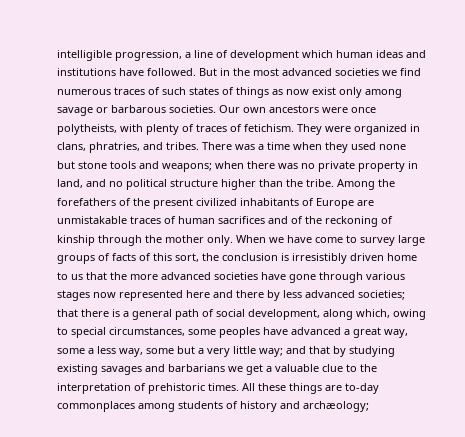intelligible progression, a line of development which human ideas and institutions have followed. But in the most advanced societies we find numerous traces of such states of things as now exist only among savage or barbarous societies. Our own ancestors were once polytheists, with plenty of traces of fetichism. They were organized in clans, phratries, and tribes. There was a time when they used none but stone tools and weapons; when there was no private property in land, and no political structure higher than the tribe. Among the forefathers of the present civilized inhabitants of Europe are unmistakable traces of human sacrifices and of the reckoning of kinship through the mother only. When we have come to survey large groups of facts of this sort, the conclusion is irresistibly driven home to us that the more advanced societies have gone through various stages now represented here and there by less advanced societies; that there is a general path of social development, along which, owing to special circumstances, some peoples have advanced a great way, some a less way, some but a very little way; and that by studying existing savages and barbarians we get a valuable clue to the interpretation of prehistoric times. All these things are to-day commonplaces among students of history and archæology;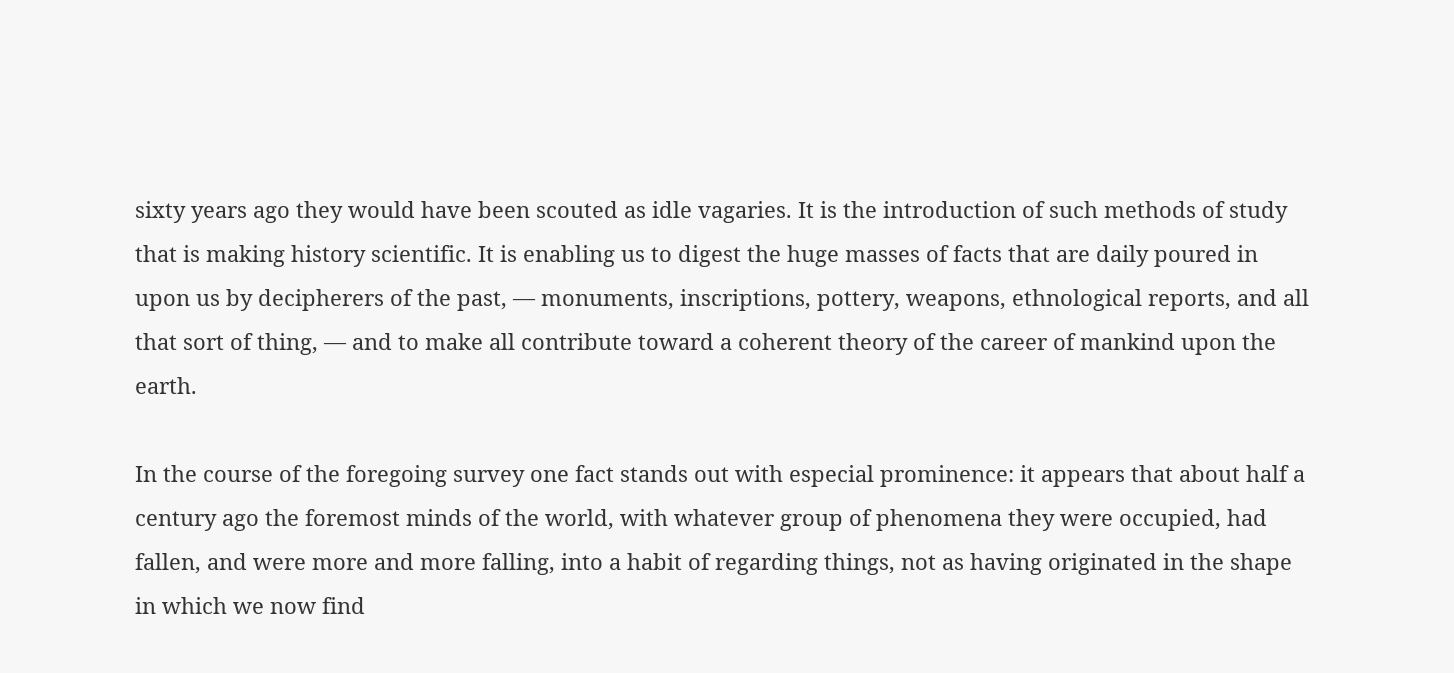sixty years ago they would have been scouted as idle vagaries. It is the introduction of such methods of study that is making history scientific. It is enabling us to digest the huge masses of facts that are daily poured in upon us by decipherers of the past, — monuments, inscriptions, pottery, weapons, ethnological reports, and all that sort of thing, — and to make all contribute toward a coherent theory of the career of mankind upon the earth.

In the course of the foregoing survey one fact stands out with especial prominence: it appears that about half a century ago the foremost minds of the world, with whatever group of phenomena they were occupied, had fallen, and were more and more falling, into a habit of regarding things, not as having originated in the shape in which we now find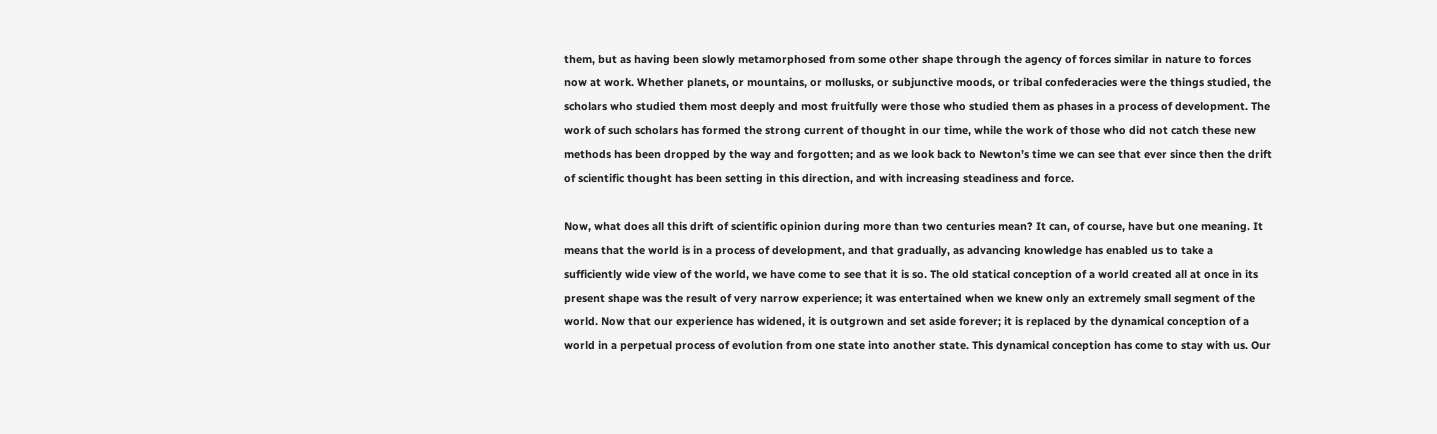them, but as having been slowly metamorphosed from some other shape through the agency of forces similar in nature to forces now at work. Whether planets, or mountains, or mollusks, or subjunctive moods, or tribal confederacies were the things studied, the scholars who studied them most deeply and most fruitfully were those who studied them as phases in a process of development. The work of such scholars has formed the strong current of thought in our time, while the work of those who did not catch these new methods has been dropped by the way and forgotten; and as we look back to Newton’s time we can see that ever since then the drift of scientific thought has been setting in this direction, and with increasing steadiness and force.

Now, what does all this drift of scientific opinion during more than two centuries mean? It can, of course, have but one meaning. It means that the world is in a process of development, and that gradually, as advancing knowledge has enabled us to take a sufficiently wide view of the world, we have come to see that it is so. The old statical conception of a world created all at once in its present shape was the result of very narrow experience; it was entertained when we knew only an extremely small segment of the world. Now that our experience has widened, it is outgrown and set aside forever; it is replaced by the dynamical conception of a world in a perpetual process of evolution from one state into another state. This dynamical conception has come to stay with us. Our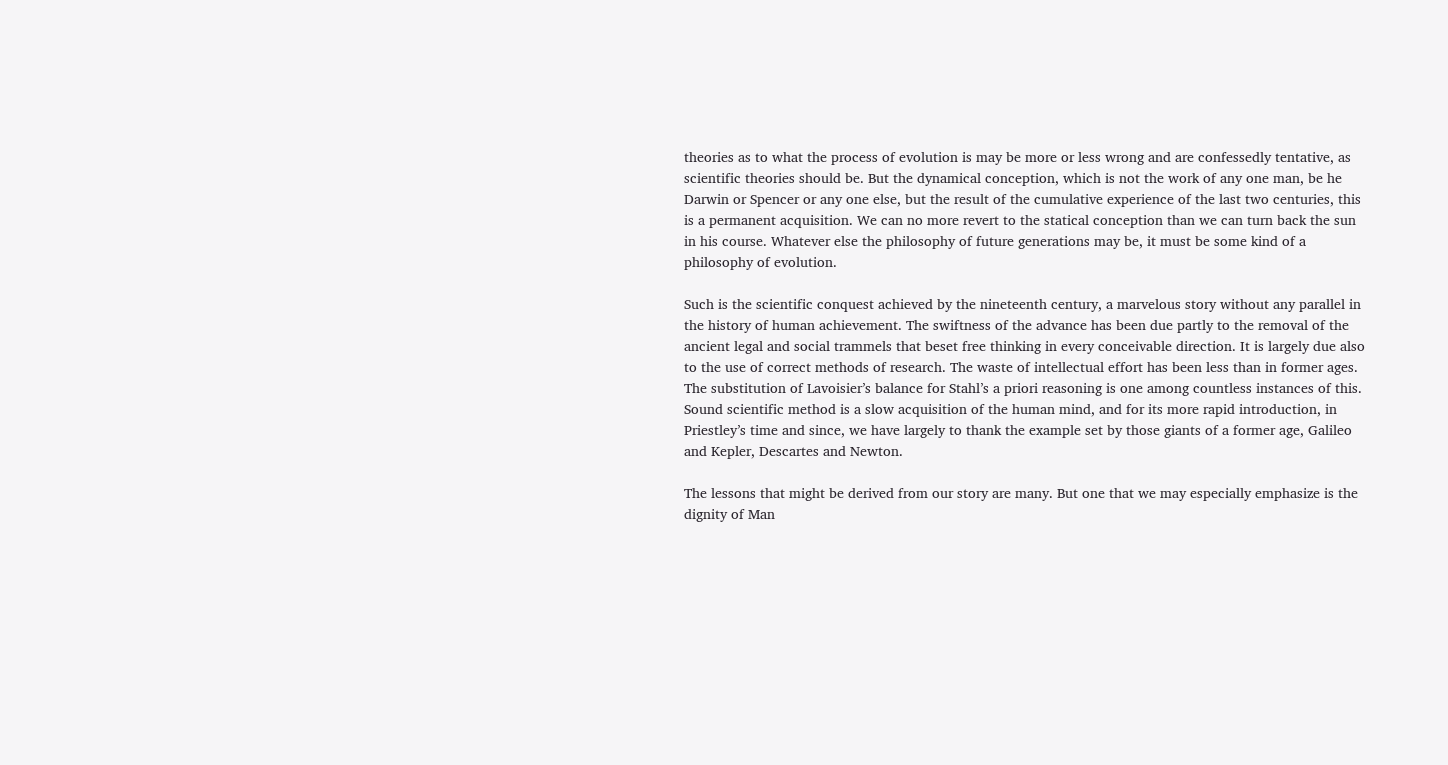theories as to what the process of evolution is may be more or less wrong and are confessedly tentative, as scientific theories should be. But the dynamical conception, which is not the work of any one man, be he Darwin or Spencer or any one else, but the result of the cumulative experience of the last two centuries, this is a permanent acquisition. We can no more revert to the statical conception than we can turn back the sun in his course. Whatever else the philosophy of future generations may be, it must be some kind of a philosophy of evolution.

Such is the scientific conquest achieved by the nineteenth century, a marvelous story without any parallel in the history of human achievement. The swiftness of the advance has been due partly to the removal of the ancient legal and social trammels that beset free thinking in every conceivable direction. It is largely due also to the use of correct methods of research. The waste of intellectual effort has been less than in former ages. The substitution of Lavoisier’s balance for Stahl’s a priori reasoning is one among countless instances of this. Sound scientific method is a slow acquisition of the human mind, and for its more rapid introduction, in Priestley’s time and since, we have largely to thank the example set by those giants of a former age, Galileo and Kepler, Descartes and Newton.

The lessons that might be derived from our story are many. But one that we may especially emphasize is the dignity of Man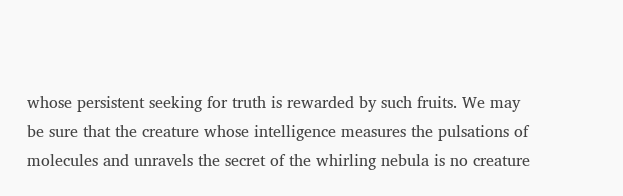whose persistent seeking for truth is rewarded by such fruits. We may be sure that the creature whose intelligence measures the pulsations of molecules and unravels the secret of the whirling nebula is no creature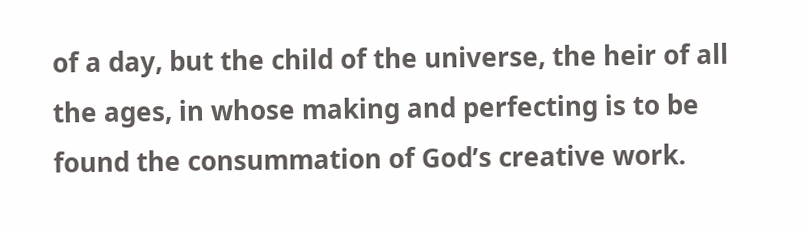of a day, but the child of the universe, the heir of all the ages, in whose making and perfecting is to be found the consummation of God’s creative work.